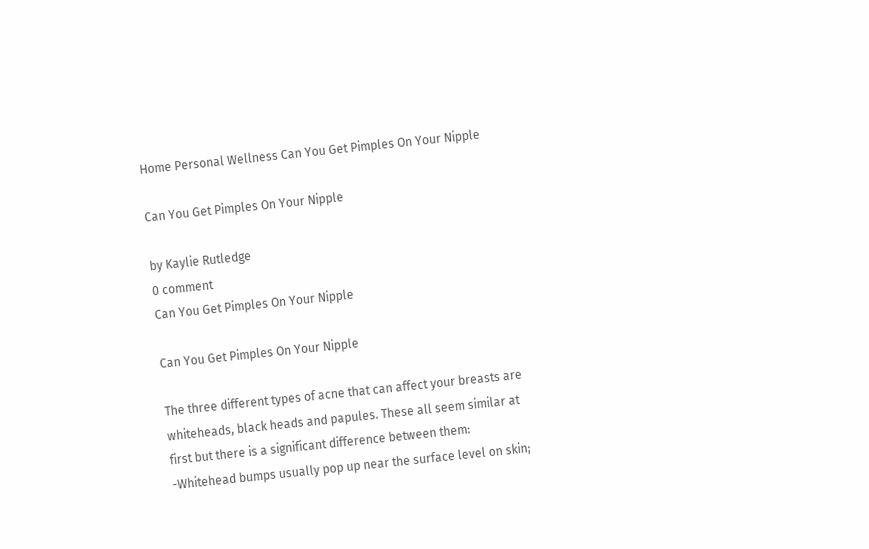Home Personal Wellness Can You Get Pimples On Your Nipple

Can You Get Pimples On Your Nipple

by Kaylie Rutledge
0 comment
Can You Get Pimples On Your Nipple

Can You Get Pimples On Your Nipple

The three different types of acne that can affect your breasts are whiteheads, black heads and papules. These all seem similar at first but there is a significant difference between them:
-Whitehead bumps usually pop up near the surface level on skin;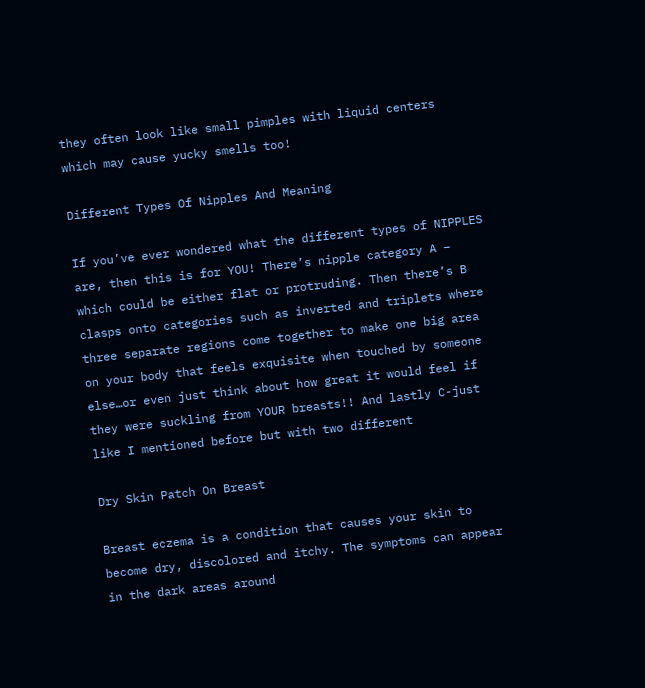they often look like small pimples with liquid centers which may cause yucky smells too!

Different Types Of Nipples And Meaning

If you’ve ever wondered what the different types of NIPPLES are, then this is for YOU! There’s nipple category A – which could be either flat or protruding. Then there’s B clasps onto categories such as inverted and triplets where three separate regions come together to make one big area on your body that feels exquisite when touched by someone else…or even just think about how great it would feel if they were suckling from YOUR breasts!! And lastly C-just like I mentioned before but with two different

Dry Skin Patch On Breast

Breast eczema is a condition that causes your skin to become dry, discolored and itchy. The symptoms can appear in the dark areas around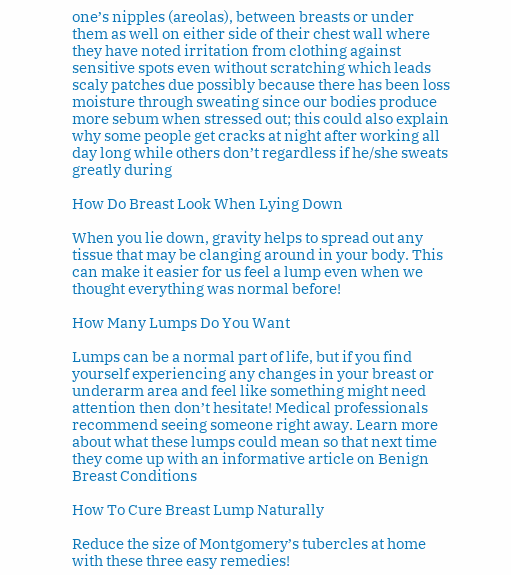one’s nipples (areolas), between breasts or under them as well on either side of their chest wall where they have noted irritation from clothing against sensitive spots even without scratching which leads scaly patches due possibly because there has been loss moisture through sweating since our bodies produce more sebum when stressed out; this could also explain why some people get cracks at night after working all day long while others don’t regardless if he/she sweats greatly during

How Do Breast Look When Lying Down

When you lie down, gravity helps to spread out any tissue that may be clanging around in your body. This can make it easier for us feel a lump even when we thought everything was normal before!

How Many Lumps Do You Want

Lumps can be a normal part of life, but if you find yourself experiencing any changes in your breast or underarm area and feel like something might need attention then don’t hesitate! Medical professionals recommend seeing someone right away. Learn more about what these lumps could mean so that next time they come up with an informative article on Benign Breast Conditions

How To Cure Breast Lump Naturally

Reduce the size of Montgomery’s tubercles at home with these three easy remedies!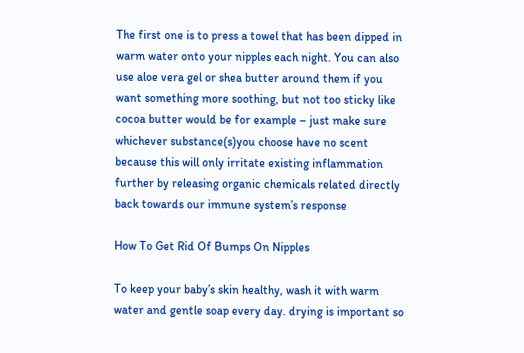The first one is to press a towel that has been dipped in warm water onto your nipples each night. You can also use aloe vera gel or shea butter around them if you want something more soothing, but not too sticky like cocoa butter would be for example – just make sure whichever substance(s)you choose have no scent because this will only irritate existing inflammation further by releasing organic chemicals related directly back towards our immune system’s response

How To Get Rid Of Bumps On Nipples

To keep your baby’s skin healthy, wash it with warm water and gentle soap every day. drying is important so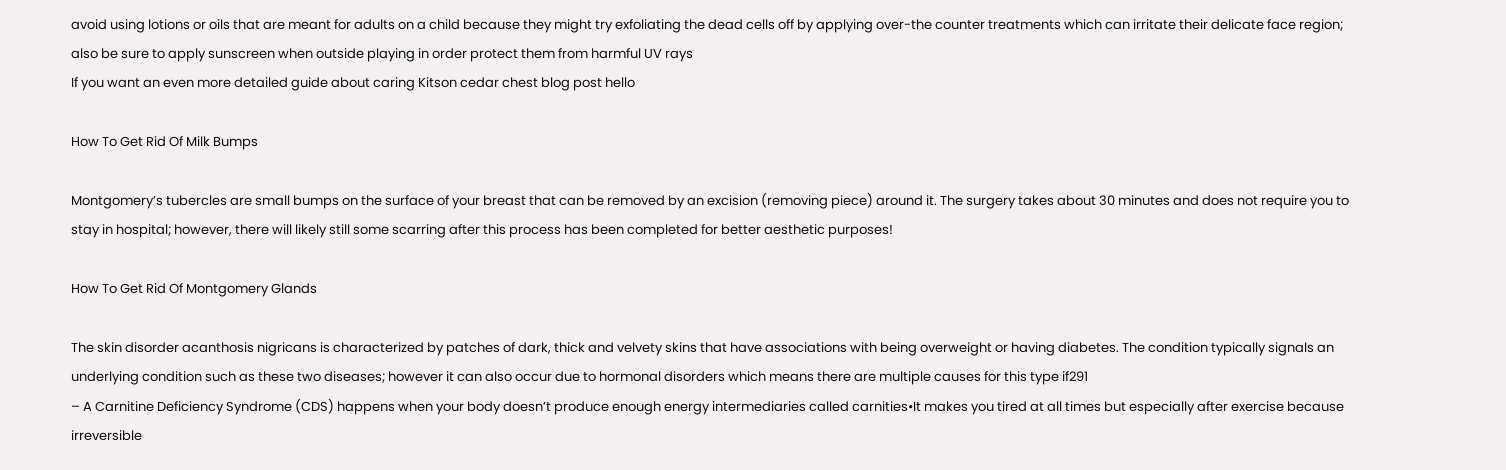avoid using lotions or oils that are meant for adults on a child because they might try exfoliating the dead cells off by applying over-the counter treatments which can irritate their delicate face region; also be sure to apply sunscreen when outside playing in order protect them from harmful UV rays
If you want an even more detailed guide about caring Kitson cedar chest blog post hello

How To Get Rid Of Milk Bumps

Montgomery’s tubercles are small bumps on the surface of your breast that can be removed by an excision (removing piece) around it. The surgery takes about 30 minutes and does not require you to stay in hospital; however, there will likely still some scarring after this process has been completed for better aesthetic purposes!

How To Get Rid Of Montgomery Glands

The skin disorder acanthosis nigricans is characterized by patches of dark, thick and velvety skins that have associations with being overweight or having diabetes. The condition typically signals an underlying condition such as these two diseases; however it can also occur due to hormonal disorders which means there are multiple causes for this type if291
– A Carnitine Deficiency Syndrome (CDS) happens when your body doesn’t produce enough energy intermediaries called carnities•It makes you tired at all times but especially after exercise because irreversible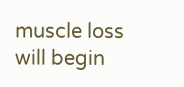muscle loss will begin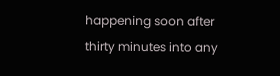happening soon after thirty minutes into any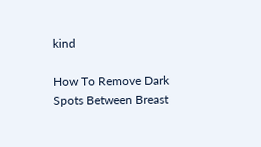kind

How To Remove Dark Spots Between Breast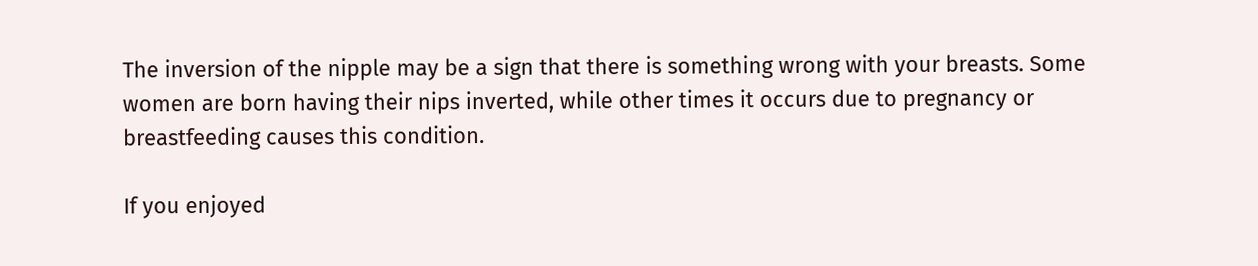The inversion of the nipple may be a sign that there is something wrong with your breasts. Some women are born having their nips inverted, while other times it occurs due to pregnancy or breastfeeding causes this condition.

If you enjoyed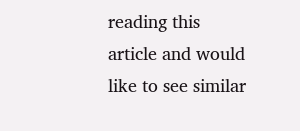reading this article and would like to see similar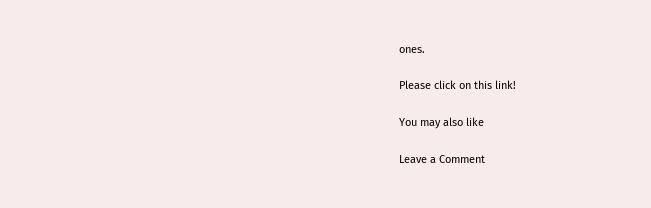ones.

Please click on this link!

You may also like

Leave a Comment